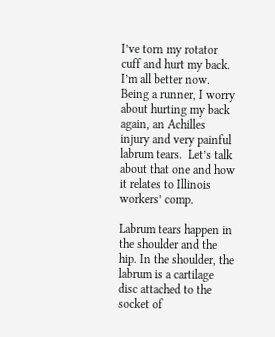I’ve torn my rotator cuff and hurt my back.  I’m all better now.  Being a runner, I worry about hurting my back again, an Achilles injury and very painful labrum tears.  Let’s talk about that one and how it relates to Illinois workers’ comp.

Labrum tears happen in the shoulder and the hip. In the shoulder, the labrum is a cartilage disc attached to the socket of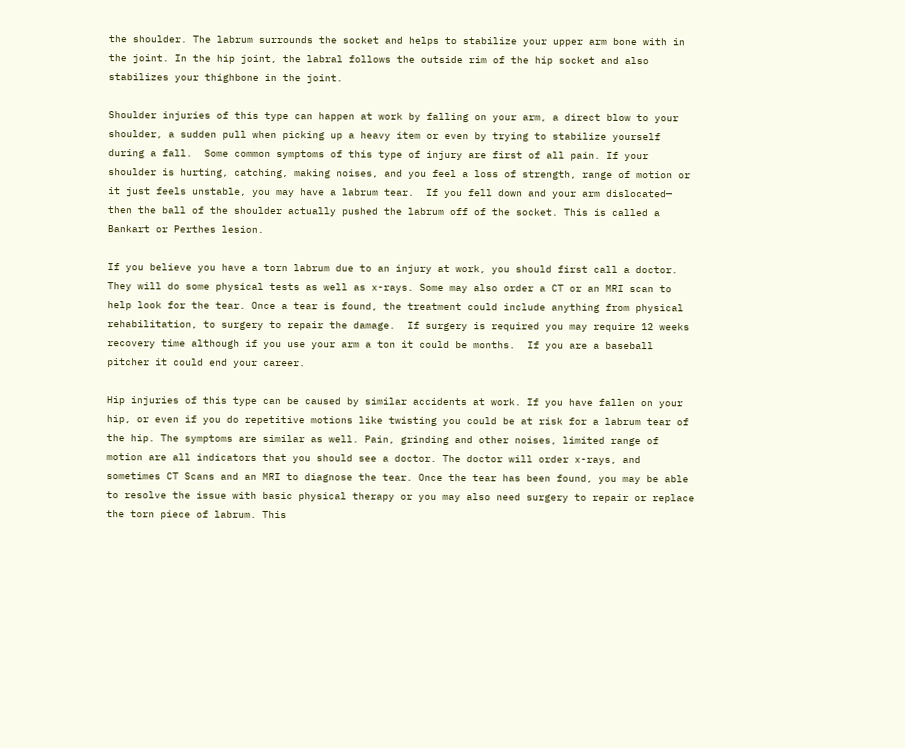the shoulder. The labrum surrounds the socket and helps to stabilize your upper arm bone with in the joint. In the hip joint, the labral follows the outside rim of the hip socket and also stabilizes your thighbone in the joint.

Shoulder injuries of this type can happen at work by falling on your arm, a direct blow to your shoulder, a sudden pull when picking up a heavy item or even by trying to stabilize yourself during a fall.  Some common symptoms of this type of injury are first of all pain. If your shoulder is hurting, catching, making noises, and you feel a loss of strength, range of motion or it just feels unstable, you may have a labrum tear.  If you fell down and your arm dislocated— then the ball of the shoulder actually pushed the labrum off of the socket. This is called a Bankart or Perthes lesion.

If you believe you have a torn labrum due to an injury at work, you should first call a doctor. They will do some physical tests as well as x-rays. Some may also order a CT or an MRI scan to help look for the tear. Once a tear is found, the treatment could include anything from physical rehabilitation, to surgery to repair the damage.  If surgery is required you may require 12 weeks recovery time although if you use your arm a ton it could be months.  If you are a baseball pitcher it could end your career.

Hip injuries of this type can be caused by similar accidents at work. If you have fallen on your hip, or even if you do repetitive motions like twisting you could be at risk for a labrum tear of the hip. The symptoms are similar as well. Pain, grinding and other noises, limited range of motion are all indicators that you should see a doctor. The doctor will order x-rays, and sometimes CT Scans and an MRI to diagnose the tear. Once the tear has been found, you may be able to resolve the issue with basic physical therapy or you may also need surgery to repair or replace the torn piece of labrum. This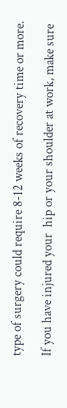type of surgery could require 8-12 weeks of recovery time or more.

If you have injured your  hip or your shoulder at work, make sure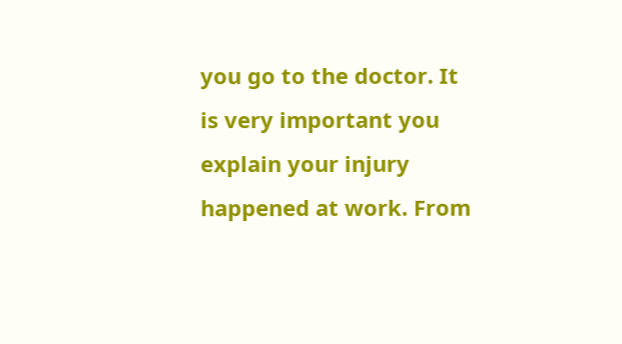you go to the doctor. It is very important you explain your injury happened at work. From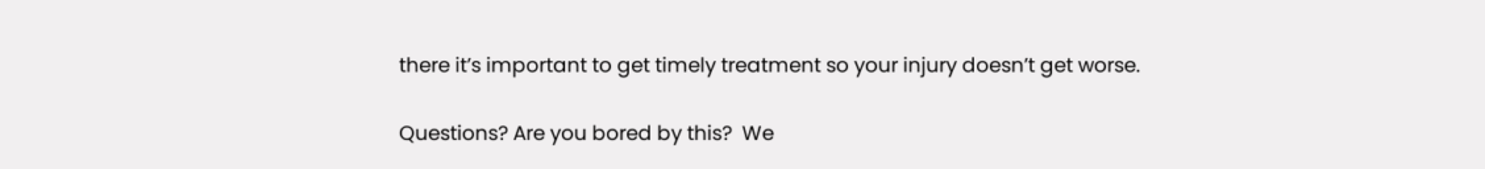there it’s important to get timely treatment so your injury doesn’t get worse.

Questions? Are you bored by this?  We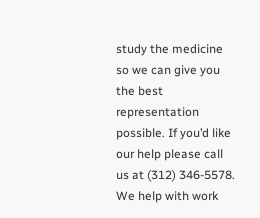study the medicine so we can give you the best representation possible. If you’d like our help please call us at (312) 346-5578. We help with work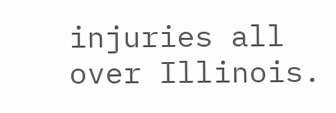injuries all over Illinois.